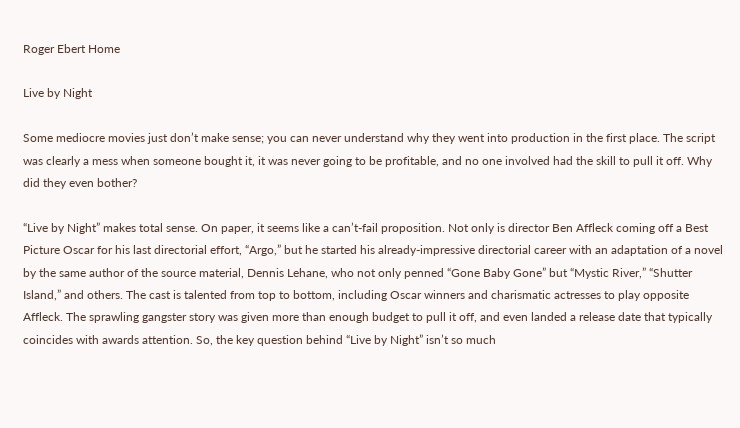Roger Ebert Home

Live by Night

Some mediocre movies just don’t make sense; you can never understand why they went into production in the first place. The script was clearly a mess when someone bought it, it was never going to be profitable, and no one involved had the skill to pull it off. Why did they even bother?

“Live by Night” makes total sense. On paper, it seems like a can’t-fail proposition. Not only is director Ben Affleck coming off a Best Picture Oscar for his last directorial effort, “Argo,” but he started his already-impressive directorial career with an adaptation of a novel by the same author of the source material, Dennis Lehane, who not only penned “Gone Baby Gone” but “Mystic River,” “Shutter Island,” and others. The cast is talented from top to bottom, including Oscar winners and charismatic actresses to play opposite Affleck. The sprawling gangster story was given more than enough budget to pull it off, and even landed a release date that typically coincides with awards attention. So, the key question behind “Live by Night” isn’t so much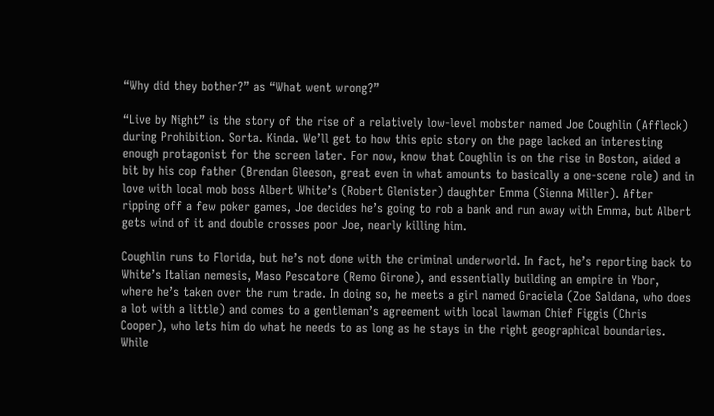“Why did they bother?” as “What went wrong?”

“Live by Night” is the story of the rise of a relatively low-level mobster named Joe Coughlin (Affleck) during Prohibition. Sorta. Kinda. We’ll get to how this epic story on the page lacked an interesting enough protagonist for the screen later. For now, know that Coughlin is on the rise in Boston, aided a bit by his cop father (Brendan Gleeson, great even in what amounts to basically a one-scene role) and in love with local mob boss Albert White’s (Robert Glenister) daughter Emma (Sienna Miller). After ripping off a few poker games, Joe decides he’s going to rob a bank and run away with Emma, but Albert gets wind of it and double crosses poor Joe, nearly killing him.

Coughlin runs to Florida, but he’s not done with the criminal underworld. In fact, he’s reporting back to White’s Italian nemesis, Maso Pescatore (Remo Girone), and essentially building an empire in Ybor, where he’s taken over the rum trade. In doing so, he meets a girl named Graciela (Zoe Saldana, who does a lot with a little) and comes to a gentleman’s agreement with local lawman Chief Figgis (Chris Cooper), who lets him do what he needs to as long as he stays in the right geographical boundaries. While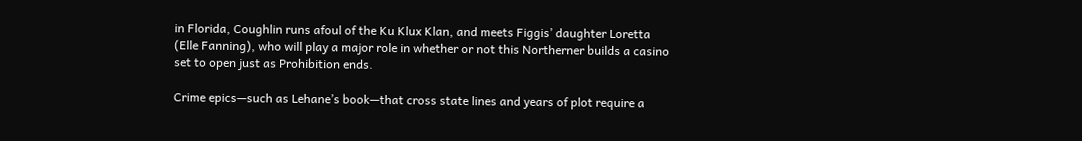in Florida, Coughlin runs afoul of the Ku Klux Klan, and meets Figgis’ daughter Loretta (Elle Fanning), who will play a major role in whether or not this Northerner builds a casino set to open just as Prohibition ends.

Crime epics—such as Lehane’s book—that cross state lines and years of plot require a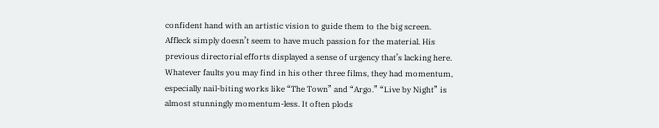confident hand with an artistic vision to guide them to the big screen. Affleck simply doesn’t seem to have much passion for the material. His previous directorial efforts displayed a sense of urgency that’s lacking here. Whatever faults you may find in his other three films, they had momentum, especially nail-biting works like “The Town” and “Argo.” “Live by Night” is almost stunningly momentum-less. It often plods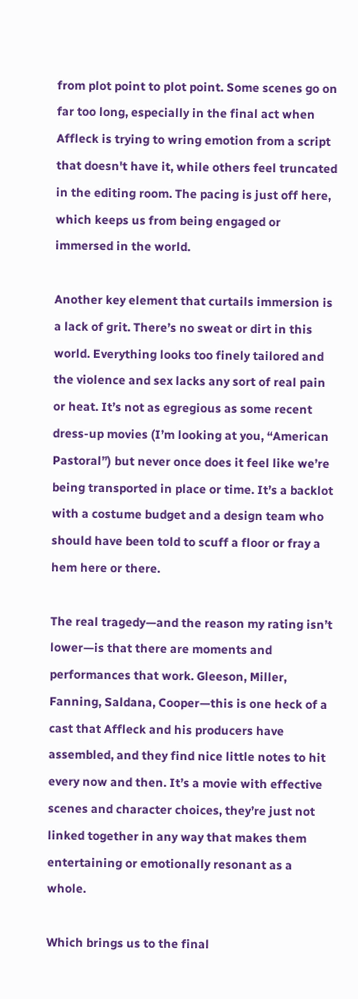from plot point to plot point. Some scenes go on far too long, especially in the final act when Affleck is trying to wring emotion from a script that doesn't have it, while others feel truncated in the editing room. The pacing is just off here, which keeps us from being engaged or immersed in the world.

Another key element that curtails immersion is a lack of grit. There’s no sweat or dirt in this world. Everything looks too finely tailored and the violence and sex lacks any sort of real pain or heat. It’s not as egregious as some recent dress-up movies (I’m looking at you, “American Pastoral”) but never once does it feel like we’re being transported in place or time. It’s a backlot with a costume budget and a design team who should have been told to scuff a floor or fray a hem here or there.

The real tragedy—and the reason my rating isn’t lower—is that there are moments and performances that work. Gleeson, Miller, Fanning, Saldana, Cooper—this is one heck of a cast that Affleck and his producers have assembled, and they find nice little notes to hit every now and then. It’s a movie with effective scenes and character choices, they’re just not linked together in any way that makes them entertaining or emotionally resonant as a whole.

Which brings us to the final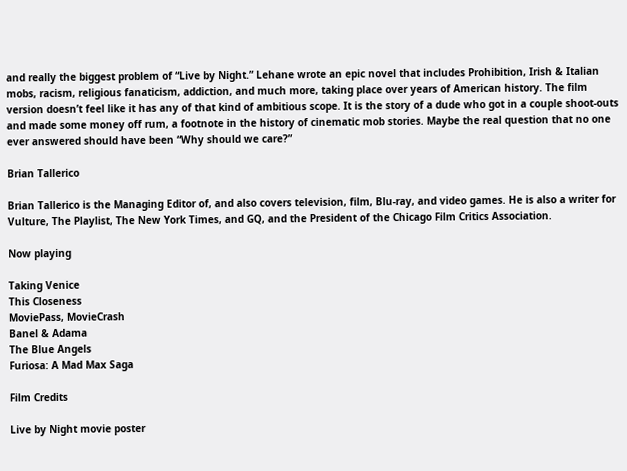and really the biggest problem of “Live by Night.” Lehane wrote an epic novel that includes Prohibition, Irish & Italian mobs, racism, religious fanaticism, addiction, and much more, taking place over years of American history. The film version doesn’t feel like it has any of that kind of ambitious scope. It is the story of a dude who got in a couple shoot-outs and made some money off rum, a footnote in the history of cinematic mob stories. Maybe the real question that no one ever answered should have been “Why should we care?”

Brian Tallerico

Brian Tallerico is the Managing Editor of, and also covers television, film, Blu-ray, and video games. He is also a writer for Vulture, The Playlist, The New York Times, and GQ, and the President of the Chicago Film Critics Association.

Now playing

Taking Venice
This Closeness
MoviePass, MovieCrash
Banel & Adama
The Blue Angels
Furiosa: A Mad Max Saga

Film Credits

Live by Night movie poster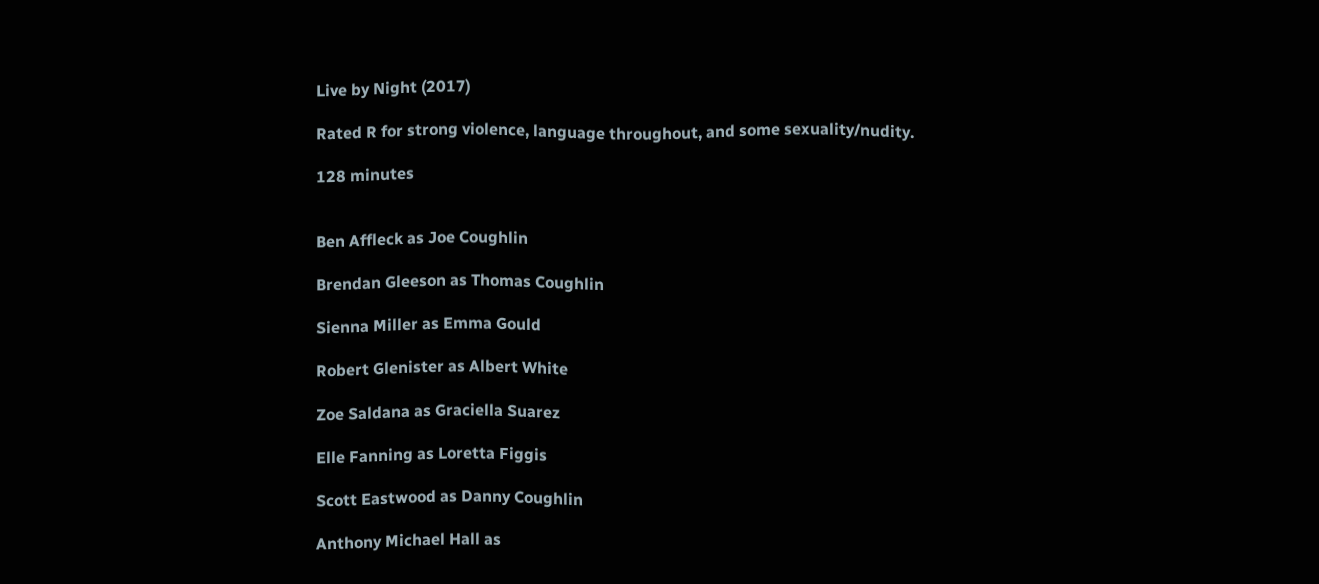Live by Night (2017)

Rated R for strong violence, language throughout, and some sexuality/nudity.

128 minutes


Ben Affleck as Joe Coughlin

Brendan Gleeson as Thomas Coughlin

Sienna Miller as Emma Gould

Robert Glenister as Albert White

Zoe Saldana as Graciella Suarez

Elle Fanning as Loretta Figgis

Scott Eastwood as Danny Coughlin

Anthony Michael Hall as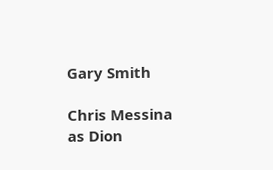Gary Smith

Chris Messina as Dion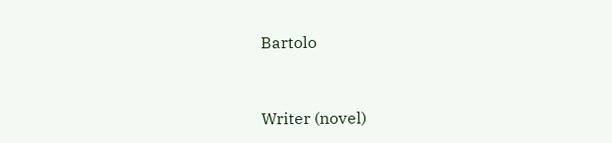Bartolo


Writer (novel)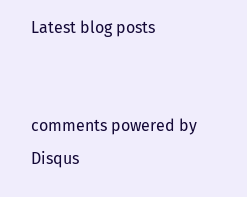Latest blog posts


comments powered by Disqus